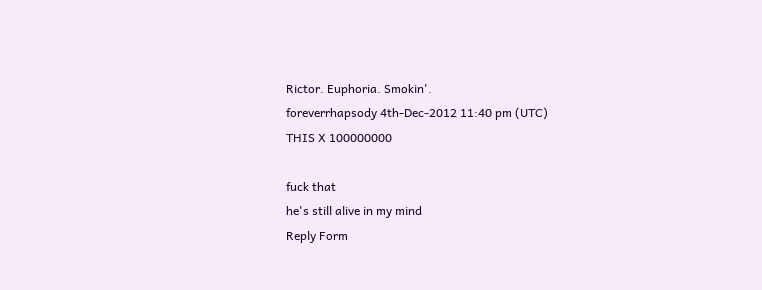Rictor. Euphoria. Smokin'.
foreverrhapsody 4th-Dec-2012 11:40 pm (UTC)
THIS X 100000000

fuck that
he's still alive in my mind
Reply Form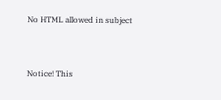No HTML allowed in subject


Notice! This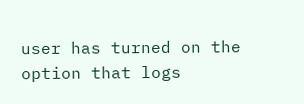user has turned on the option that logs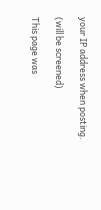your IP address when posting.

(will be screened)

This page was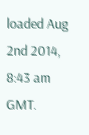loaded Aug 2nd 2014, 8:43 am GMT.